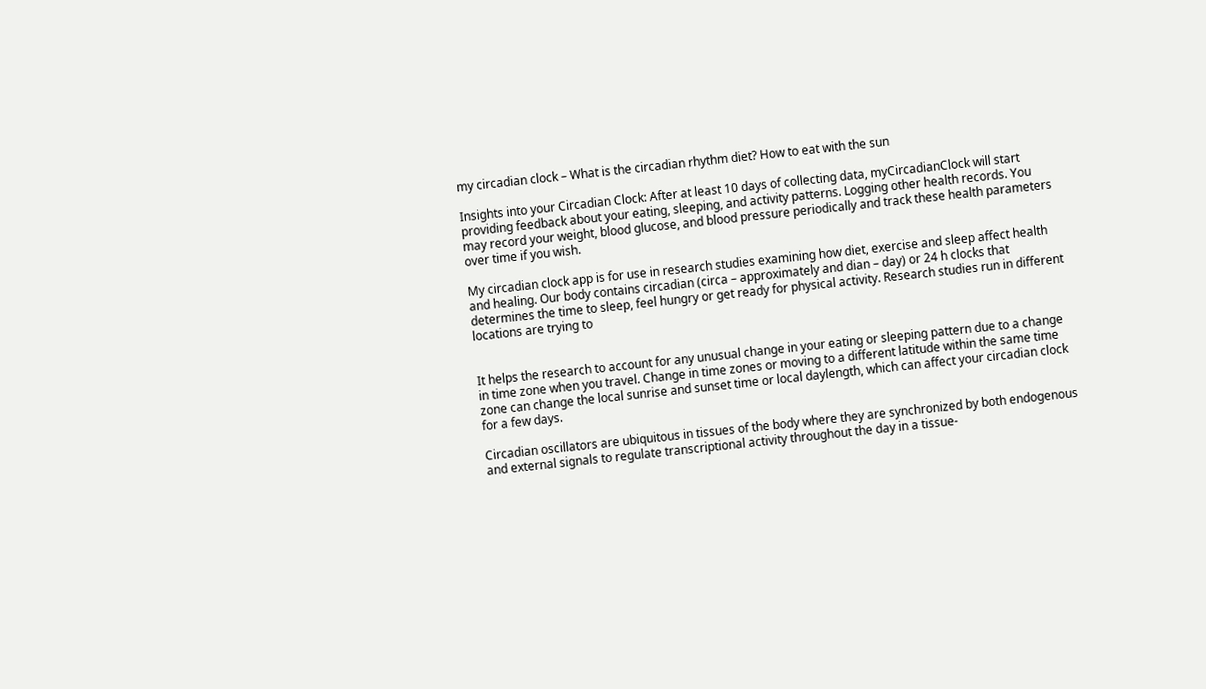my circadian clock – What is the circadian rhythm diet? How to eat with the sun

Insights into your Circadian Clock: After at least 10 days of collecting data, myCircadianClock will start providing feedback about your eating, sleeping, and activity patterns. Logging other health records. You may record your weight, blood glucose, and blood pressure periodically and track these health parameters over time if you wish.

My circadian clock app is for use in research studies examining how diet, exercise and sleep affect health and healing. Our body contains circadian (circa – approximately and dian – day) or 24 h clocks that determines the time to sleep, feel hungry or get ready for physical activity. Research studies run in different locations are trying to


It helps the research to account for any unusual change in your eating or sleeping pattern due to a change in time zone when you travel. Change in time zones or moving to a different latitude within the same time zone can change the local sunrise and sunset time or local daylength, which can affect your circadian clock for a few days.

Circadian oscillators are ubiquitous in tissues of the body where they are synchronized by both endogenous and external signals to regulate transcriptional activity throughout the day in a tissue-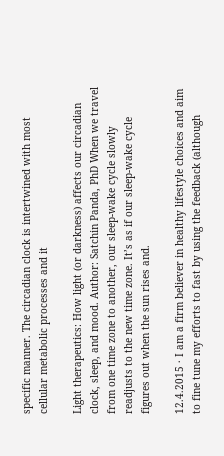specific manner. The circadian clock is intertwined with most cellular metabolic processes and it

Light therapeutics: How light (or darkness) affects our circadian clock, sleep, and mood. Author: Satchin Panda, PhD When we travel from one time zone to another, our sleep-wake cycle slowly readjusts to the new time zone. It’s as if our sleep-wake cycle figures out when the sun rises and.

12.4.2015 · I am a firm believer in healthy lifestyle choices and aim to fine tune my efforts to fast by using the feedback (although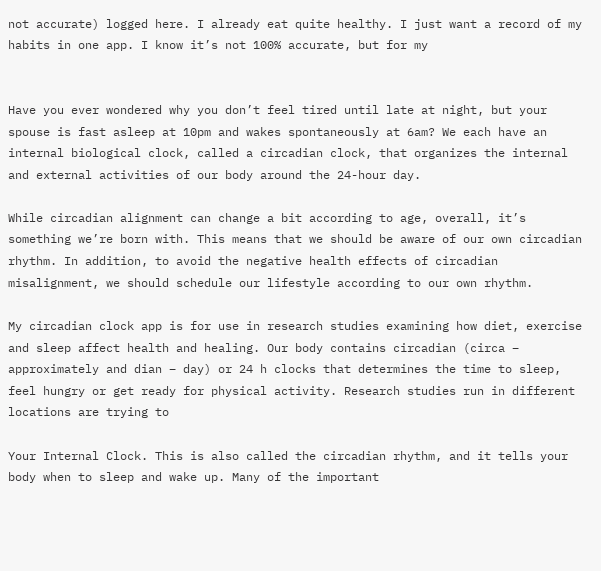not accurate) logged here. I already eat quite healthy. I just want a record of my habits in one app. I know it’s not 100% accurate, but for my


Have you ever wondered why you don’t feel tired until late at night, but your spouse is fast asleep at 10pm and wakes spontaneously at 6am? We each have an internal biological clock, called a circadian clock, that organizes the internal and external activities of our body around the 24-hour day.

While circadian alignment can change a bit according to age, overall, it’s something we’re born with. This means that we should be aware of our own circadian rhythm. In addition, to avoid the negative health effects of circadian misalignment, we should schedule our lifestyle according to our own rhythm.

My circadian clock app is for use in research studies examining how diet, exercise and sleep affect health and healing. Our body contains circadian (circa – approximately and dian – day) or 24 h clocks that determines the time to sleep, feel hungry or get ready for physical activity. Research studies run in different locations are trying to

Your Internal Clock. This is also called the circadian rhythm, and it tells your body when to sleep and wake up. Many of the important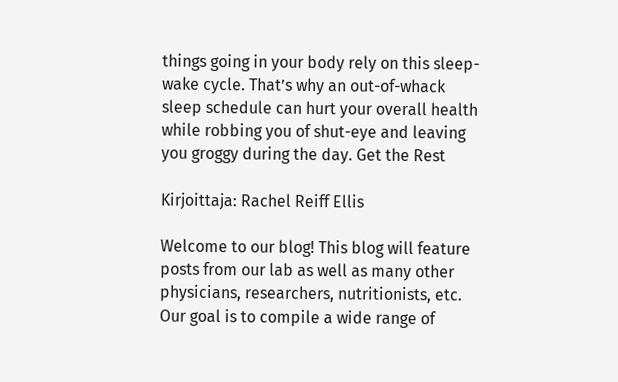things going in your body rely on this sleep-wake cycle. That’s why an out-of-whack sleep schedule can hurt your overall health while robbing you of shut-eye and leaving you groggy during the day. Get the Rest

Kirjoittaja: Rachel Reiff Ellis

Welcome to our blog! This blog will feature posts from our lab as well as many other physicians, researchers, nutritionists, etc. Our goal is to compile a wide range of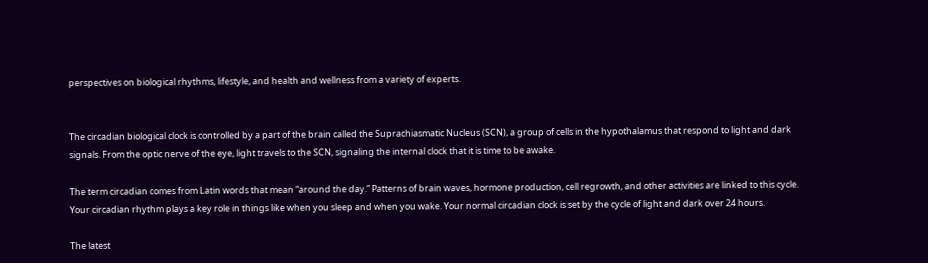perspectives on biological rhythms, lifestyle, and health and wellness from a variety of experts.


The circadian biological clock is controlled by a part of the brain called the Suprachiasmatic Nucleus (SCN), a group of cells in the hypothalamus that respond to light and dark signals. From the optic nerve of the eye, light travels to the SCN, signaling the internal clock that it is time to be awake.

The term circadian comes from Latin words that mean “around the day.” Patterns of brain waves, hormone production, cell regrowth, and other activities are linked to this cycle. Your circadian rhythm plays a key role in things like when you sleep and when you wake. Your normal circadian clock is set by the cycle of light and dark over 24 hours.

The latest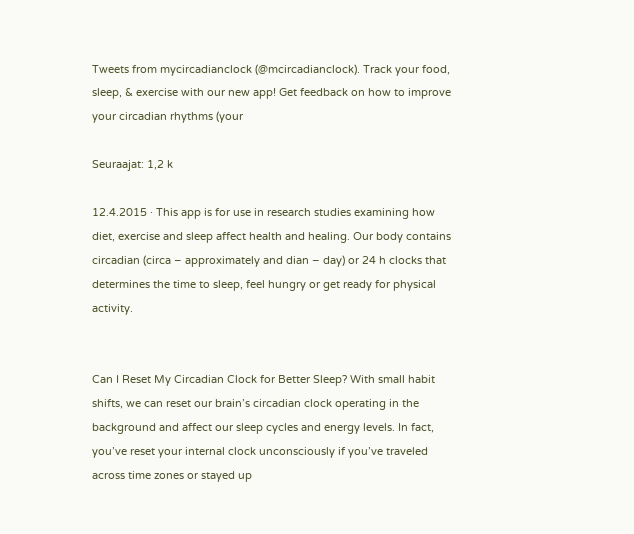Tweets from mycircadianclock (@mcircadianclock). Track your food, sleep, & exercise with our new app! Get feedback on how to improve your circadian rhythms (your

Seuraajat: 1,2 k

12.4.2015 · This app is for use in research studies examining how diet, exercise and sleep affect health and healing. Our body contains circadian (circa – approximately and dian – day) or 24 h clocks that determines the time to sleep, feel hungry or get ready for physical activity.


Can I Reset My Circadian Clock for Better Sleep? With small habit shifts, we can reset our brain’s circadian clock operating in the background and affect our sleep cycles and energy levels. In fact, you’ve reset your internal clock unconsciously if you’ve traveled across time zones or stayed up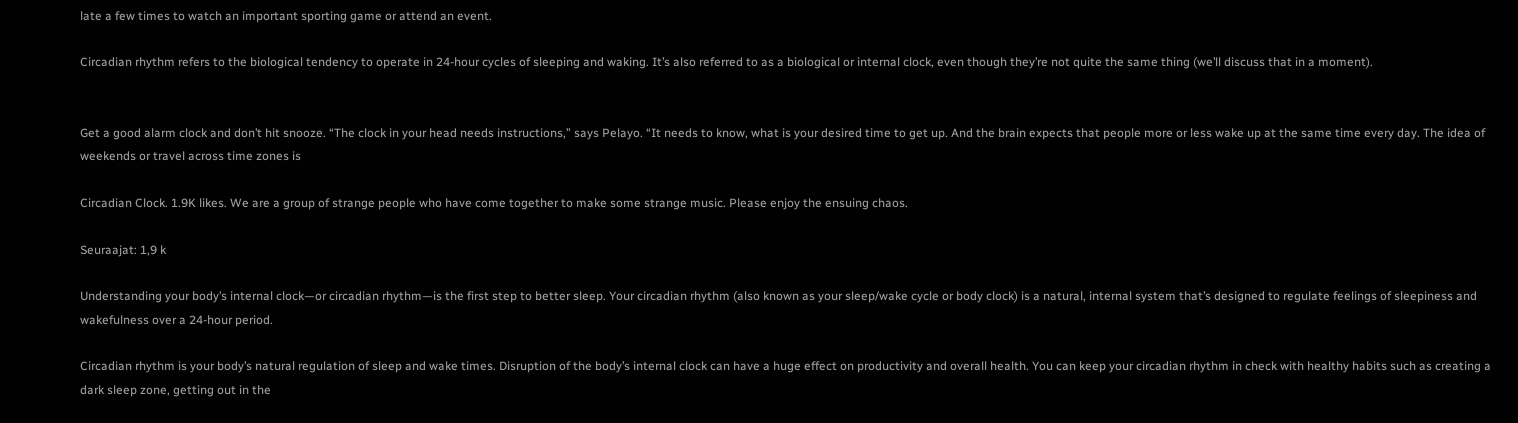late a few times to watch an important sporting game or attend an event.

Circadian rhythm refers to the biological tendency to operate in 24-hour cycles of sleeping and waking. It’s also referred to as a biological or internal clock, even though they’re not quite the same thing (we’ll discuss that in a moment).


Get a good alarm clock and don’t hit snooze. “The clock in your head needs instructions,” says Pelayo. “It needs to know, what is your desired time to get up. And the brain expects that people more or less wake up at the same time every day. The idea of weekends or travel across time zones is

Circadian Clock. 1.9K likes. We are a group of strange people who have come together to make some strange music. Please enjoy the ensuing chaos.

Seuraajat: 1,9 k

Understanding your body’s internal clock—or circadian rhythm—is the first step to better sleep. Your circadian rhythm (also known as your sleep/wake cycle or body clock) is a natural, internal system that’s designed to regulate feelings of sleepiness and wakefulness over a 24-hour period.

Circadian rhythm is your body’s natural regulation of sleep and wake times. Disruption of the body’s internal clock can have a huge effect on productivity and overall health. You can keep your circadian rhythm in check with healthy habits such as creating a dark sleep zone, getting out in the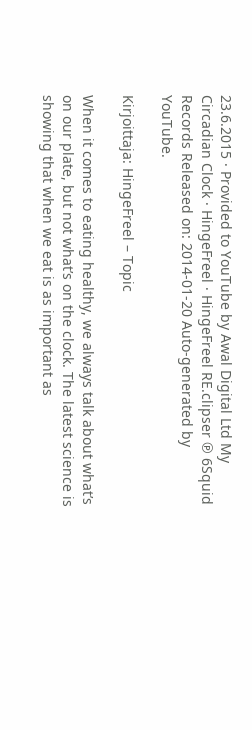23.6.2015 · Provided to YouTube by Awal Digital Ltd My Circadian Clock · HingeFreel · HingeFreel RE.clipser ℗ 6Squid Records Released on: 2014-01-20 Auto-generated by YouTube.

Kirjoittaja: HingeFreel – Topic

When it comes to eating healthy, we always talk about what’s on our plate, but not what’s on the clock. The latest science is showing that when we eat is as important as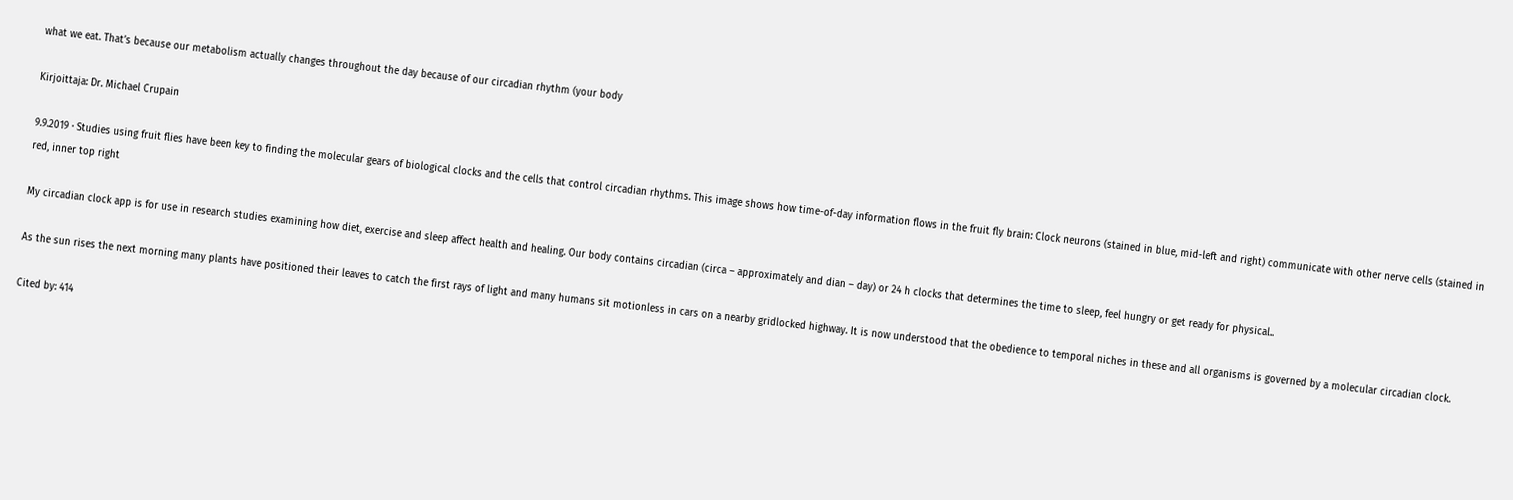what we eat. That’s because our metabolism actually changes throughout the day because of our circadian rhythm (your body

Kirjoittaja: Dr. Michael Crupain

9.9.2019 · Studies using fruit flies have been key to finding the molecular gears of biological clocks and the cells that control circadian rhythms. This image shows how time-of-day information flows in the fruit fly brain: Clock neurons (stained in blue, mid-left and right) communicate with other nerve cells (stained in red, inner top right

My circadian clock app is for use in research studies examining how diet, exercise and sleep affect health and healing. Our body contains circadian (circa – approximately and dian – day) or 24 h clocks that determines the time to sleep, feel hungry or get ready for physical..

As the sun rises the next morning many plants have positioned their leaves to catch the first rays of light and many humans sit motionless in cars on a nearby gridlocked highway. It is now understood that the obedience to temporal niches in these and all organisms is governed by a molecular circadian clock.

Cited by: 414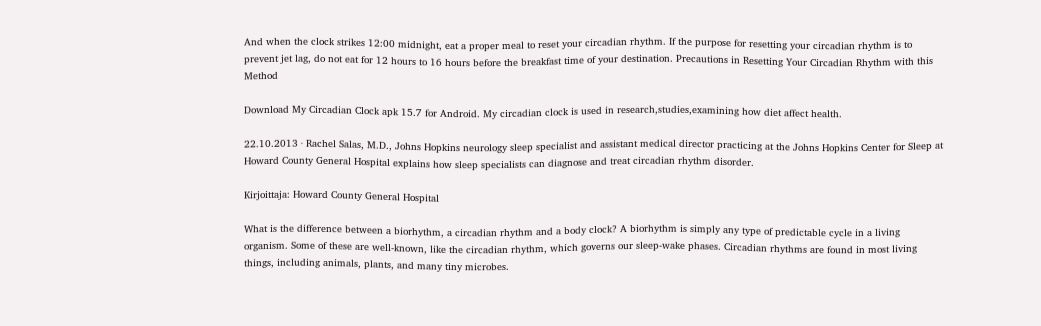And when the clock strikes 12:00 midnight, eat a proper meal to reset your circadian rhythm. If the purpose for resetting your circadian rhythm is to prevent jet lag, do not eat for 12 hours to 16 hours before the breakfast time of your destination. Precautions in Resetting Your Circadian Rhythm with this Method

Download My Circadian Clock apk 15.7 for Android. My circadian clock is used in research,studies,examining how diet affect health.

22.10.2013 · Rachel Salas, M.D., Johns Hopkins neurology sleep specialist and assistant medical director practicing at the Johns Hopkins Center for Sleep at Howard County General Hospital explains how sleep specialists can diagnose and treat circadian rhythm disorder.

Kirjoittaja: Howard County General Hospital

What is the difference between a biorhythm, a circadian rhythm and a body clock? A biorhythm is simply any type of predictable cycle in a living organism. Some of these are well-known, like the circadian rhythm, which governs our sleep-wake phases. Circadian rhythms are found in most living things, including animals, plants, and many tiny microbes.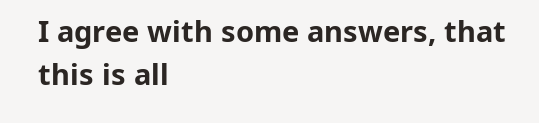I agree with some answers, that this is all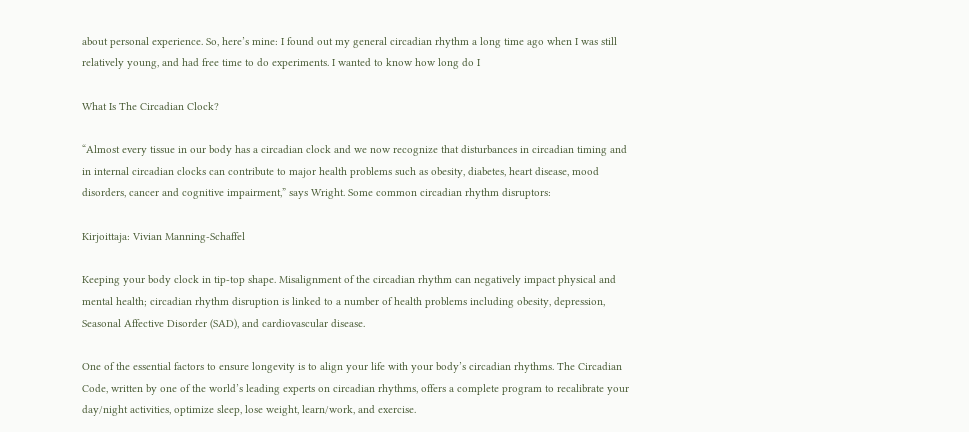about personal experience. So, here’s mine: I found out my general circadian rhythm a long time ago when I was still relatively young, and had free time to do experiments. I wanted to know how long do I

What Is The Circadian Clock?

“Almost every tissue in our body has a circadian clock and we now recognize that disturbances in circadian timing and in internal circadian clocks can contribute to major health problems such as obesity, diabetes, heart disease, mood disorders, cancer and cognitive impairment,” says Wright. Some common circadian rhythm disruptors:

Kirjoittaja: Vivian Manning-Schaffel

Keeping your body clock in tip-top shape. Misalignment of the circadian rhythm can negatively impact physical and mental health; circadian rhythm disruption is linked to a number of health problems including obesity, depression, Seasonal Affective Disorder (SAD), and cardiovascular disease.

One of the essential factors to ensure longevity is to align your life with your body’s circadian rhythms. The Circadian Code, written by one of the world’s leading experts on circadian rhythms, offers a complete program to recalibrate your day/night activities, optimize sleep, lose weight, learn/work, and exercise.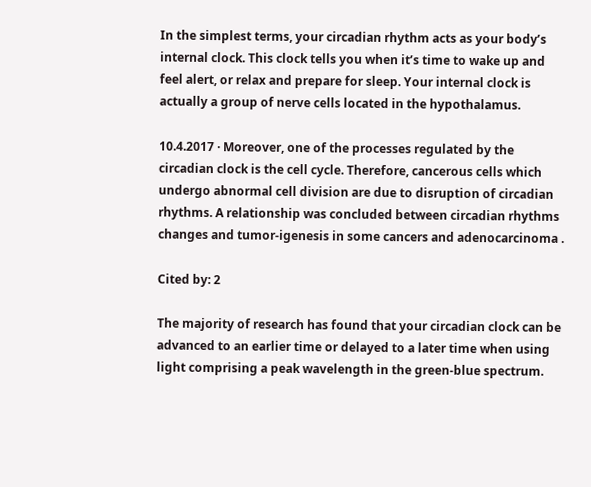In the simplest terms, your circadian rhythm acts as your body’s internal clock. This clock tells you when it’s time to wake up and feel alert, or relax and prepare for sleep. Your internal clock is actually a group of nerve cells located in the hypothalamus.

10.4.2017 · Moreover, one of the processes regulated by the circadian clock is the cell cycle. Therefore, cancerous cells which undergo abnormal cell division are due to disruption of circadian rhythms. A relationship was concluded between circadian rhythms changes and tumor-igenesis in some cancers and adenocarcinoma .

Cited by: 2

The majority of research has found that your circadian clock can be advanced to an earlier time or delayed to a later time when using light comprising a peak wavelength in the green-blue spectrum.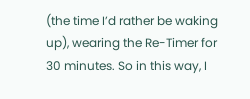(the time I’d rather be waking up), wearing the Re-Timer for 30 minutes. So in this way, I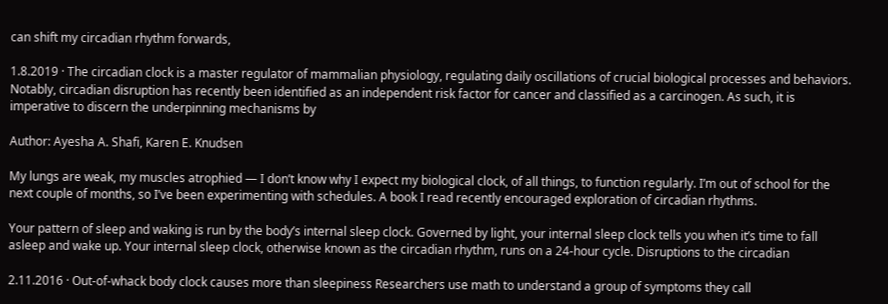can shift my circadian rhythm forwards,

1.8.2019 · The circadian clock is a master regulator of mammalian physiology, regulating daily oscillations of crucial biological processes and behaviors. Notably, circadian disruption has recently been identified as an independent risk factor for cancer and classified as a carcinogen. As such, it is imperative to discern the underpinning mechanisms by

Author: Ayesha A. Shafi, Karen E. Knudsen

My lungs are weak, my muscles atrophied — I don’t know why I expect my biological clock, of all things, to function regularly. I’m out of school for the next couple of months, so I’ve been experimenting with schedules. A book I read recently encouraged exploration of circadian rhythms.

Your pattern of sleep and waking is run by the body’s internal sleep clock. Governed by light, your internal sleep clock tells you when it’s time to fall asleep and wake up. Your internal sleep clock, otherwise known as the circadian rhythm, runs on a 24-hour cycle. Disruptions to the circadian

2.11.2016 · Out-of-whack body clock causes more than sleepiness Researchers use math to understand a group of symptoms they call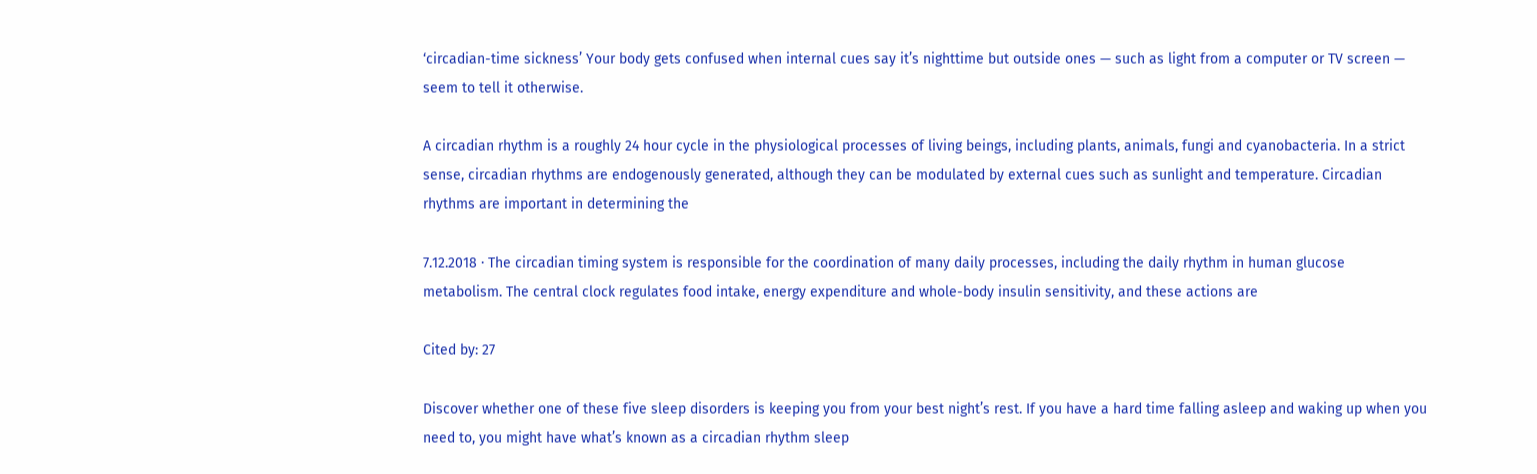‘circadian-time sickness’ Your body gets confused when internal cues say it’s nighttime but outside ones — such as light from a computer or TV screen — seem to tell it otherwise.

A circadian rhythm is a roughly 24 hour cycle in the physiological processes of living beings, including plants, animals, fungi and cyanobacteria. In a strict sense, circadian rhythms are endogenously generated, although they can be modulated by external cues such as sunlight and temperature. Circadian rhythms are important in determining the

7.12.2018 · The circadian timing system is responsible for the coordination of many daily processes, including the daily rhythm in human glucose metabolism. The central clock regulates food intake, energy expenditure and whole-body insulin sensitivity, and these actions are

Cited by: 27

Discover whether one of these five sleep disorders is keeping you from your best night’s rest. If you have a hard time falling asleep and waking up when you need to, you might have what’s known as a circadian rhythm sleep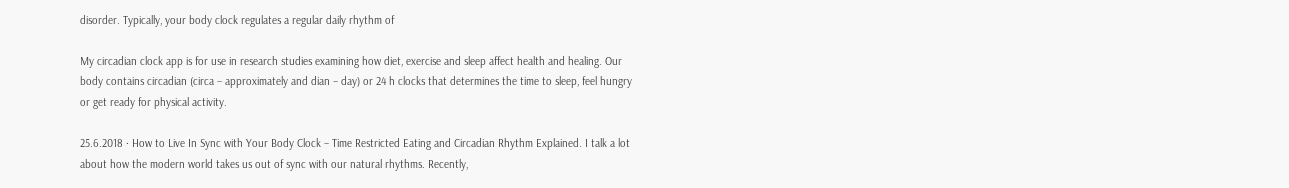disorder. Typically, your body clock regulates a regular daily rhythm of

My circadian clock app is for use in research studies examining how diet, exercise and sleep affect health and healing. Our body contains circadian (circa – approximately and dian – day) or 24 h clocks that determines the time to sleep, feel hungry or get ready for physical activity.

25.6.2018 · How to Live In Sync with Your Body Clock – Time Restricted Eating and Circadian Rhythm Explained. I talk a lot about how the modern world takes us out of sync with our natural rhythms. Recently,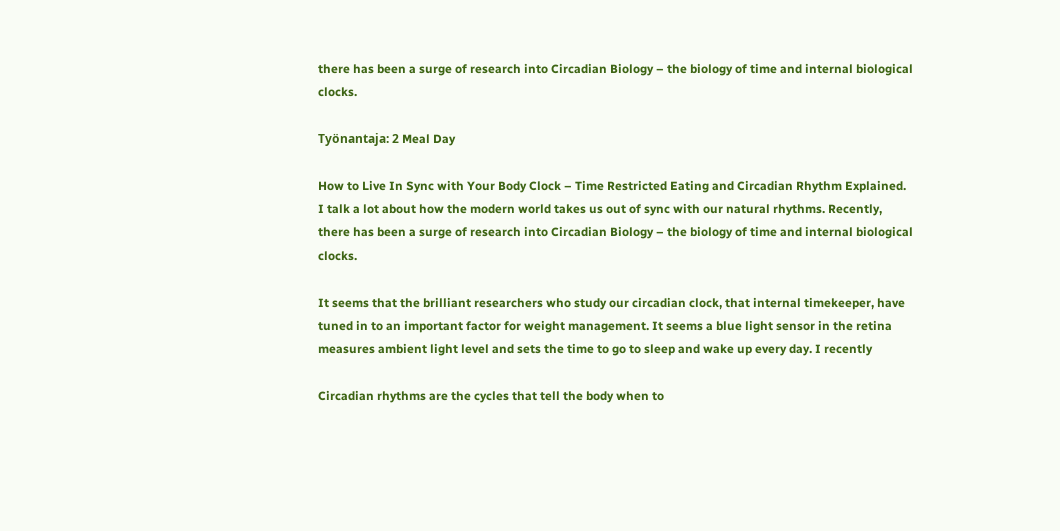there has been a surge of research into Circadian Biology – the biology of time and internal biological clocks.

Työnantaja: 2 Meal Day

How to Live In Sync with Your Body Clock – Time Restricted Eating and Circadian Rhythm Explained. I talk a lot about how the modern world takes us out of sync with our natural rhythms. Recently, there has been a surge of research into Circadian Biology – the biology of time and internal biological clocks.

It seems that the brilliant researchers who study our circadian clock, that internal timekeeper, have tuned in to an important factor for weight management. It seems a blue light sensor in the retina measures ambient light level and sets the time to go to sleep and wake up every day. I recently

Circadian rhythms are the cycles that tell the body when to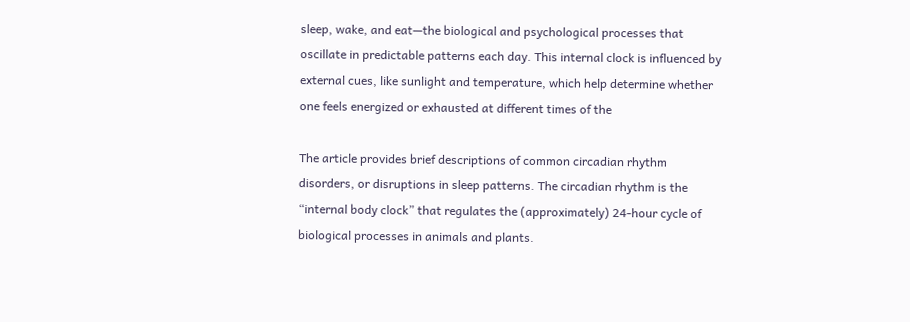sleep, wake, and eat—the biological and psychological processes that oscillate in predictable patterns each day. This internal clock is influenced by external cues, like sunlight and temperature, which help determine whether one feels energized or exhausted at different times of the

The article provides brief descriptions of common circadian rhythm disorders, or disruptions in sleep patterns. The circadian rhythm is the “internal body clock” that regulates the (approximately) 24-hour cycle of biological processes in animals and plants.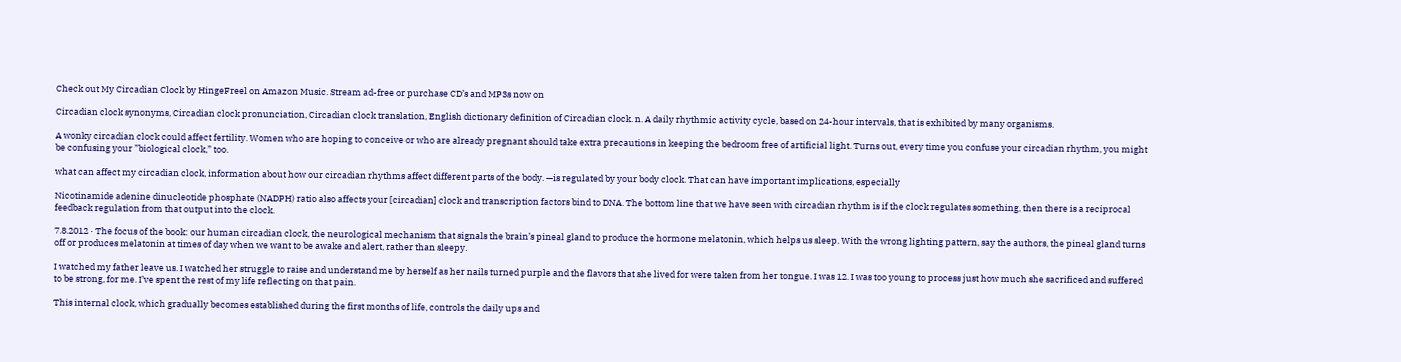Check out My Circadian Clock by HingeFreel on Amazon Music. Stream ad-free or purchase CD’s and MP3s now on

Circadian clock synonyms, Circadian clock pronunciation, Circadian clock translation, English dictionary definition of Circadian clock. n. A daily rhythmic activity cycle, based on 24-hour intervals, that is exhibited by many organisms.

A wonky circadian clock could affect fertility. Women who are hoping to conceive or who are already pregnant should take extra precautions in keeping the bedroom free of artificial light. Turns out, every time you confuse your circadian rhythm, you might be confusing your ”biological clock,” too.

what can affect my circadian clock, information about how our circadian rhythms affect different parts of the body. —is regulated by your body clock. That can have important implications, especially

Nicotinamide adenine dinucleotide phosphate (NADPH) ratio also affects your [circadian] clock and transcription factors bind to DNA. The bottom line that we have seen with circadian rhythm is if the clock regulates something, then there is a reciprocal feedback regulation from that output into the clock.

7.8.2012 · The focus of the book: our human circadian clock, the neurological mechanism that signals the brain’s pineal gland to produce the hormone melatonin, which helps us sleep. With the wrong lighting pattern, say the authors, the pineal gland turns off or produces melatonin at times of day when we want to be awake and alert, rather than sleepy.

I watched my father leave us. I watched her struggle to raise and understand me by herself as her nails turned purple and the flavors that she lived for were taken from her tongue. I was 12. I was too young to process just how much she sacrificed and suffered to be strong, for me. I’ve spent the rest of my life reflecting on that pain.

This internal clock, which gradually becomes established during the first months of life, controls the daily ups and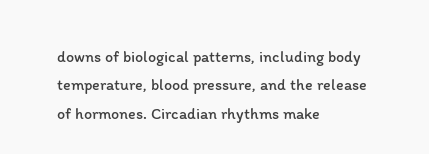downs of biological patterns, including body temperature, blood pressure, and the release of hormones. Circadian rhythms make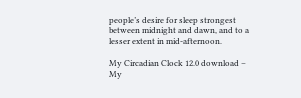people’s desire for sleep strongest between midnight and dawn, and to a lesser extent in mid-afternoon.

My Circadian Clock 12.0 download – My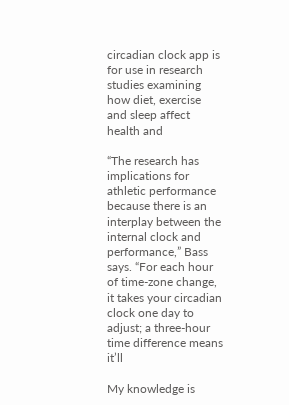circadian clock app is for use in research studies examining how diet, exercise and sleep affect health and

“The research has implications for athletic performance because there is an interplay between the internal clock and performance,” Bass says. “For each hour of time-zone change, it takes your circadian clock one day to adjust; a three-hour time difference means it’ll

My knowledge is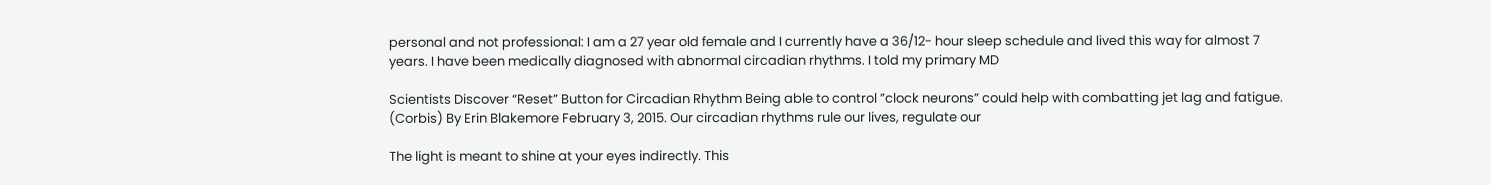personal and not professional: I am a 27 year old female and I currently have a 36/12- hour sleep schedule and lived this way for almost 7 years. I have been medically diagnosed with abnormal circadian rhythms. I told my primary MD

Scientists Discover “Reset” Button for Circadian Rhythm Being able to control ”clock neurons” could help with combatting jet lag and fatigue. (Corbis) By Erin Blakemore February 3, 2015. Our circadian rhythms rule our lives, regulate our

The light is meant to shine at your eyes indirectly. This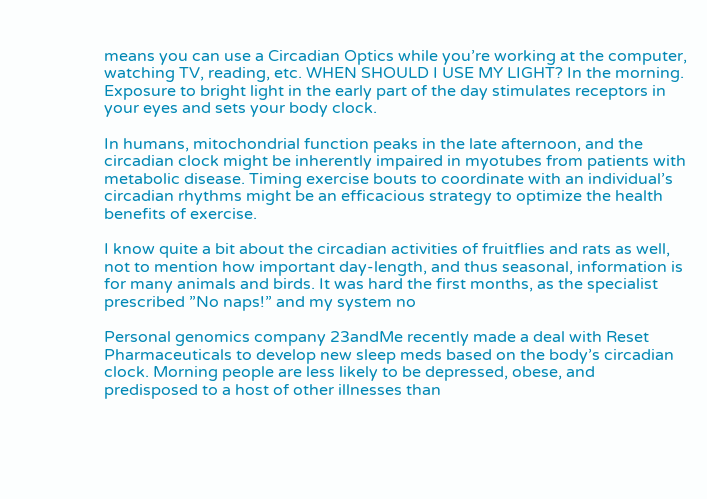means you can use a Circadian Optics while you’re working at the computer, watching TV, reading, etc. WHEN SHOULD I USE MY LIGHT? In the morning. Exposure to bright light in the early part of the day stimulates receptors in your eyes and sets your body clock.

In humans, mitochondrial function peaks in the late afternoon, and the circadian clock might be inherently impaired in myotubes from patients with metabolic disease. Timing exercise bouts to coordinate with an individual’s circadian rhythms might be an efficacious strategy to optimize the health benefits of exercise.

I know quite a bit about the circadian activities of fruitflies and rats as well, not to mention how important day-length, and thus seasonal, information is for many animals and birds. It was hard the first months, as the specialist prescribed ”No naps!” and my system no

Personal genomics company 23andMe recently made a deal with Reset Pharmaceuticals to develop new sleep meds based on the body’s circadian clock. Morning people are less likely to be depressed, obese, and predisposed to a host of other illnesses than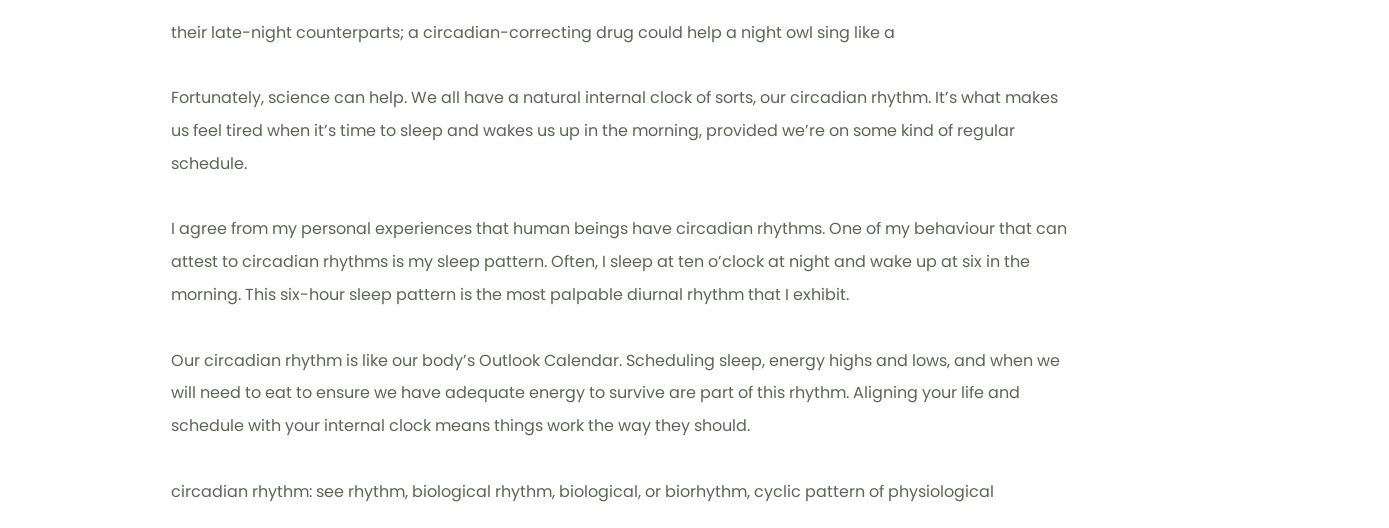their late-night counterparts; a circadian-correcting drug could help a night owl sing like a

Fortunately, science can help. We all have a natural internal clock of sorts, our circadian rhythm. It’s what makes us feel tired when it’s time to sleep and wakes us up in the morning, provided we’re on some kind of regular schedule.

I agree from my personal experiences that human beings have circadian rhythms. One of my behaviour that can attest to circadian rhythms is my sleep pattern. Often, I sleep at ten o’clock at night and wake up at six in the morning. This six-hour sleep pattern is the most palpable diurnal rhythm that I exhibit.

Our circadian rhythm is like our body’s Outlook Calendar. Scheduling sleep, energy highs and lows, and when we will need to eat to ensure we have adequate energy to survive are part of this rhythm. Aligning your life and schedule with your internal clock means things work the way they should.

circadian rhythm: see rhythm, biological rhythm, biological, or biorhythm, cyclic pattern of physiological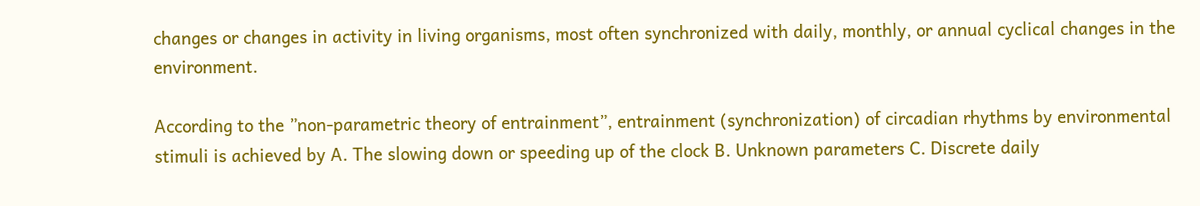changes or changes in activity in living organisms, most often synchronized with daily, monthly, or annual cyclical changes in the environment.

According to the ”non-parametric theory of entrainment”, entrainment (synchronization) of circadian rhythms by environmental stimuli is achieved by A. The slowing down or speeding up of the clock B. Unknown parameters C. Discrete daily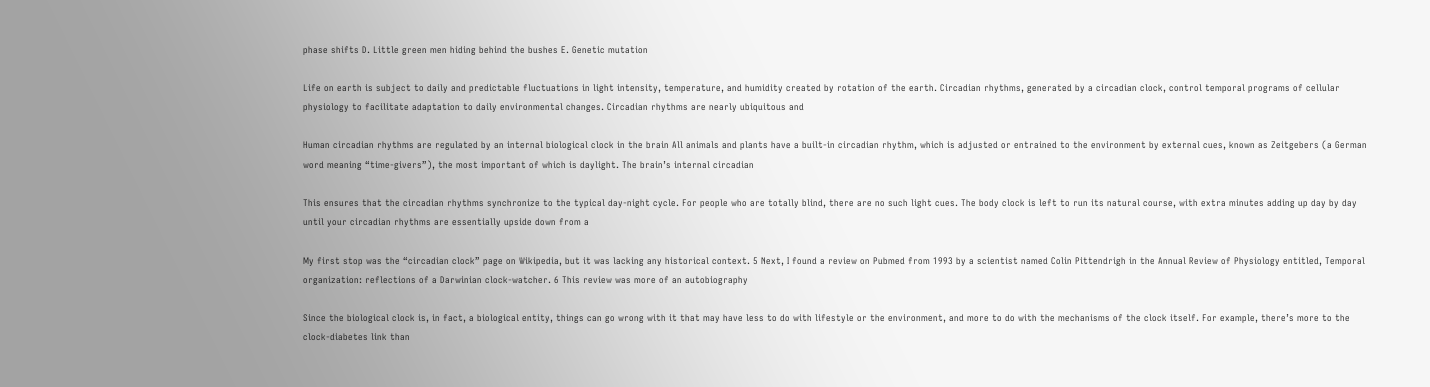phase shifts D. Little green men hiding behind the bushes E. Genetic mutation

Life on earth is subject to daily and predictable fluctuations in light intensity, temperature, and humidity created by rotation of the earth. Circadian rhythms, generated by a circadian clock, control temporal programs of cellular physiology to facilitate adaptation to daily environmental changes. Circadian rhythms are nearly ubiquitous and

Human circadian rhythms are regulated by an internal biological clock in the brain All animals and plants have a built-in circadian rhythm, which is adjusted or entrained to the environment by external cues, known as Zeitgebers (a German word meaning “time-givers”), the most important of which is daylight. The brain’s internal circadian

This ensures that the circadian rhythms synchronize to the typical day-night cycle. For people who are totally blind, there are no such light cues. The body clock is left to run its natural course, with extra minutes adding up day by day until your circadian rhythms are essentially upside down from a

My first stop was the “circadian clock” page on Wikipedia, but it was lacking any historical context. 5 Next, I found a review on Pubmed from 1993 by a scientist named Colin Pittendrigh in the Annual Review of Physiology entitled, Temporal organization: reflections of a Darwinian clock-watcher. 6 This review was more of an autobiography

Since the biological clock is, in fact, a biological entity, things can go wrong with it that may have less to do with lifestyle or the environment, and more to do with the mechanisms of the clock itself. For example, there’s more to the clock-diabetes link than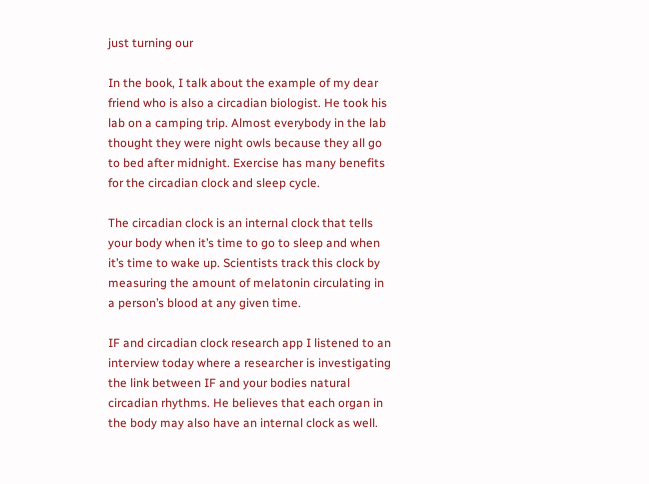just turning our

In the book, I talk about the example of my dear friend who is also a circadian biologist. He took his lab on a camping trip. Almost everybody in the lab thought they were night owls because they all go to bed after midnight. Exercise has many benefits for the circadian clock and sleep cycle.

The circadian clock is an internal clock that tells your body when it’s time to go to sleep and when it’s time to wake up. Scientists track this clock by measuring the amount of melatonin circulating in a person’s blood at any given time.

IF and circadian clock research app I listened to an interview today where a researcher is investigating the link between IF and your bodies natural circadian rhythms. He believes that each organ in the body may also have an internal clock as well.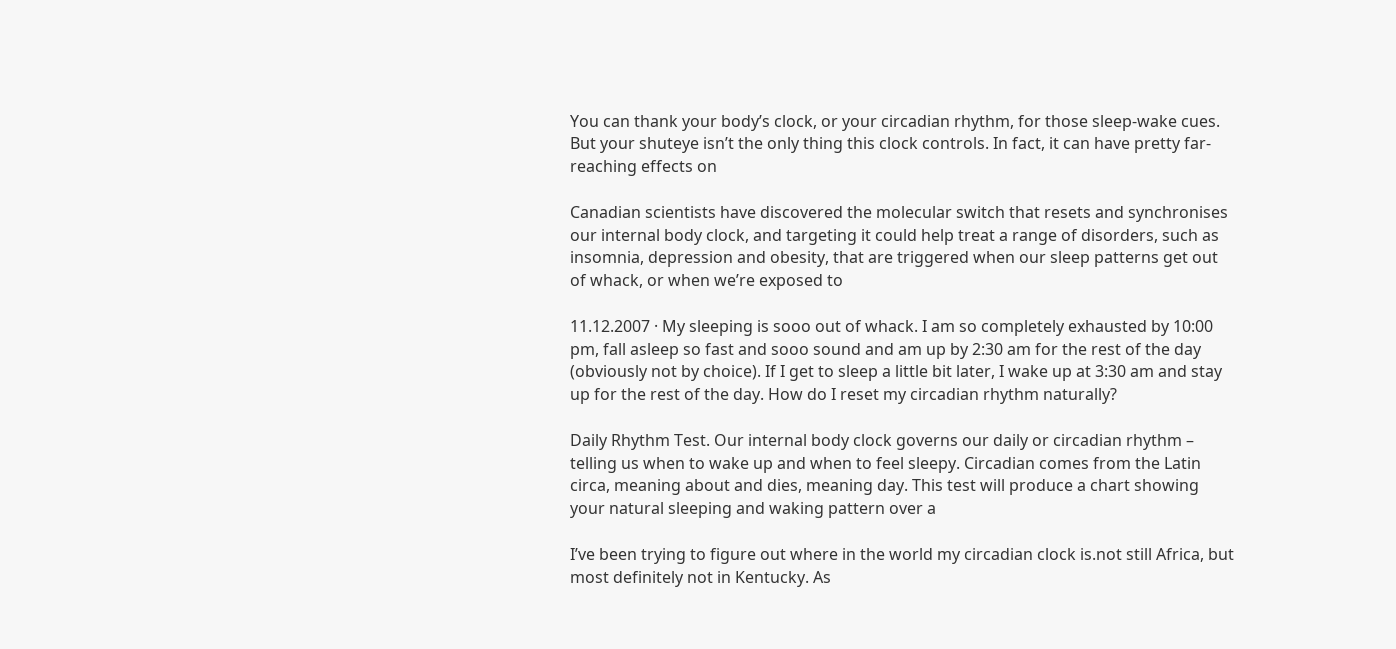You can thank your body’s clock, or your circadian rhythm, for those sleep-wake cues. But your shuteye isn’t the only thing this clock controls. In fact, it can have pretty far-reaching effects on

Canadian scientists have discovered the molecular switch that resets and synchronises our internal body clock, and targeting it could help treat a range of disorders, such as insomnia, depression and obesity, that are triggered when our sleep patterns get out of whack, or when we’re exposed to

11.12.2007 · My sleeping is sooo out of whack. I am so completely exhausted by 10:00 pm, fall asleep so fast and sooo sound and am up by 2:30 am for the rest of the day (obviously not by choice). If I get to sleep a little bit later, I wake up at 3:30 am and stay up for the rest of the day. How do I reset my circadian rhythm naturally?

Daily Rhythm Test. Our internal body clock governs our daily or circadian rhythm – telling us when to wake up and when to feel sleepy. Circadian comes from the Latin circa, meaning about and dies, meaning day. This test will produce a chart showing your natural sleeping and waking pattern over a

I’ve been trying to figure out where in the world my circadian clock is.not still Africa, but most definitely not in Kentucky. As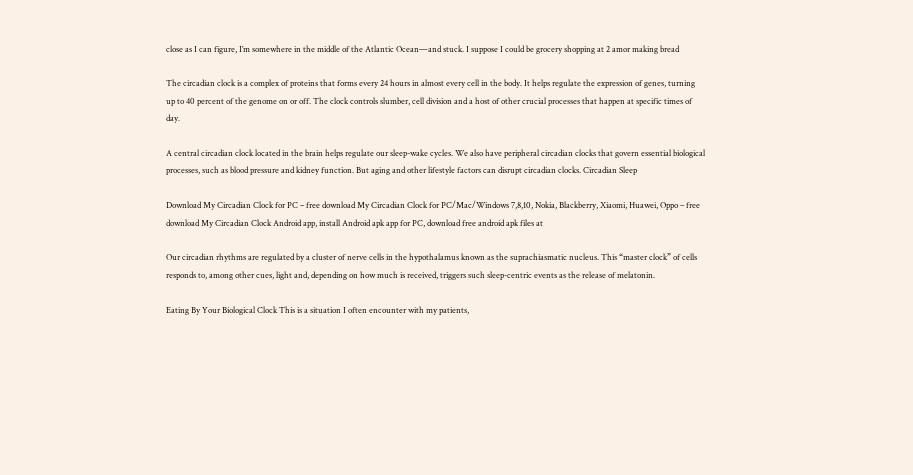close as I can figure, I’m somewhere in the middle of the Atlantic Ocean—and stuck. I suppose I could be grocery shopping at 2 amor making bread

The circadian clock is a complex of proteins that forms every 24 hours in almost every cell in the body. It helps regulate the expression of genes, turning up to 40 percent of the genome on or off. The clock controls slumber, cell division and a host of other crucial processes that happen at specific times of day.

A central circadian clock located in the brain helps regulate our sleep-wake cycles. We also have peripheral circadian clocks that govern essential biological processes, such as blood pressure and kidney function. But aging and other lifestyle factors can disrupt circadian clocks. Circadian Sleep

Download My Circadian Clock for PC – free download My Circadian Clock for PC/Mac/Windows 7,8,10, Nokia, Blackberry, Xiaomi, Huawei, Oppo – free download My Circadian Clock Android app, install Android apk app for PC, download free android apk files at

Our circadian rhythms are regulated by a cluster of nerve cells in the hypothalamus known as the suprachiasmatic nucleus. This “master clock” of cells responds to, among other cues, light and, depending on how much is received, triggers such sleep-centric events as the release of melatonin.

Eating By Your Biological Clock This is a situation I often encounter with my patients,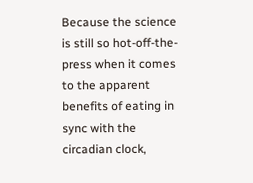Because the science is still so hot-off-the-press when it comes to the apparent benefits of eating in sync with the circadian clock,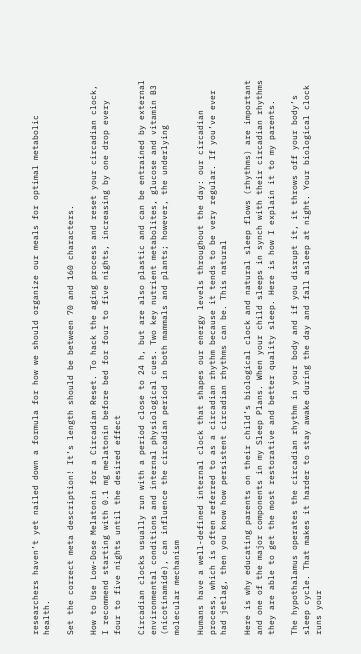researchers haven’t yet nailed down a formula for how we should organize our meals for optimal metabolic health.

Set the correct meta description! It’s length should be between 70 and 160 characters.

How to Use Low-Dose Melatonin for a Circadian Reset. To hack the aging process and reset your circadian clock, I recommend starting with 0.1 mg melatonin before bed for four to five nights, increasing by one drop every four to five nights until the desired effect

Circadian clocks usually run with a period close to 24 h, but are also plastic and can be entrained by external environmental conditions and internal physiological cues. Two key nutrient metabolites, glucose and vitamin B3 (nicotinamide), can influence the circadian period in both mammals and plants; however, the underlying molecular mechanism

Humans have a well-defined internal clock that shapes our energy levels throughout the day: our circadian process, which is often referred to as a circadian rhythm because it tends to be very regular. If you’ve ever had jetlag, then you know how persistent circadian rhythms can be. This natural

Here is why educating parents on their child’s biological clock and natural sleep flows (rhythms) are important and one of the major components in my Sleep Plans. When your child sleeps in synch with their circadian rhythms they are able to get the most restorative and better quality sleep. Here is how I explain it to my parents.

The hypothalamus operates the circadian rhythm in your body and if you disrupt it, it throws off your body’s sleep cycle. That makes it harder to stay awake during the day and fall asleep at night. Your biological clock runs your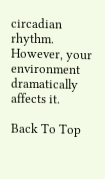circadian rhythm. However, your environment dramatically affects it.

Back To Top